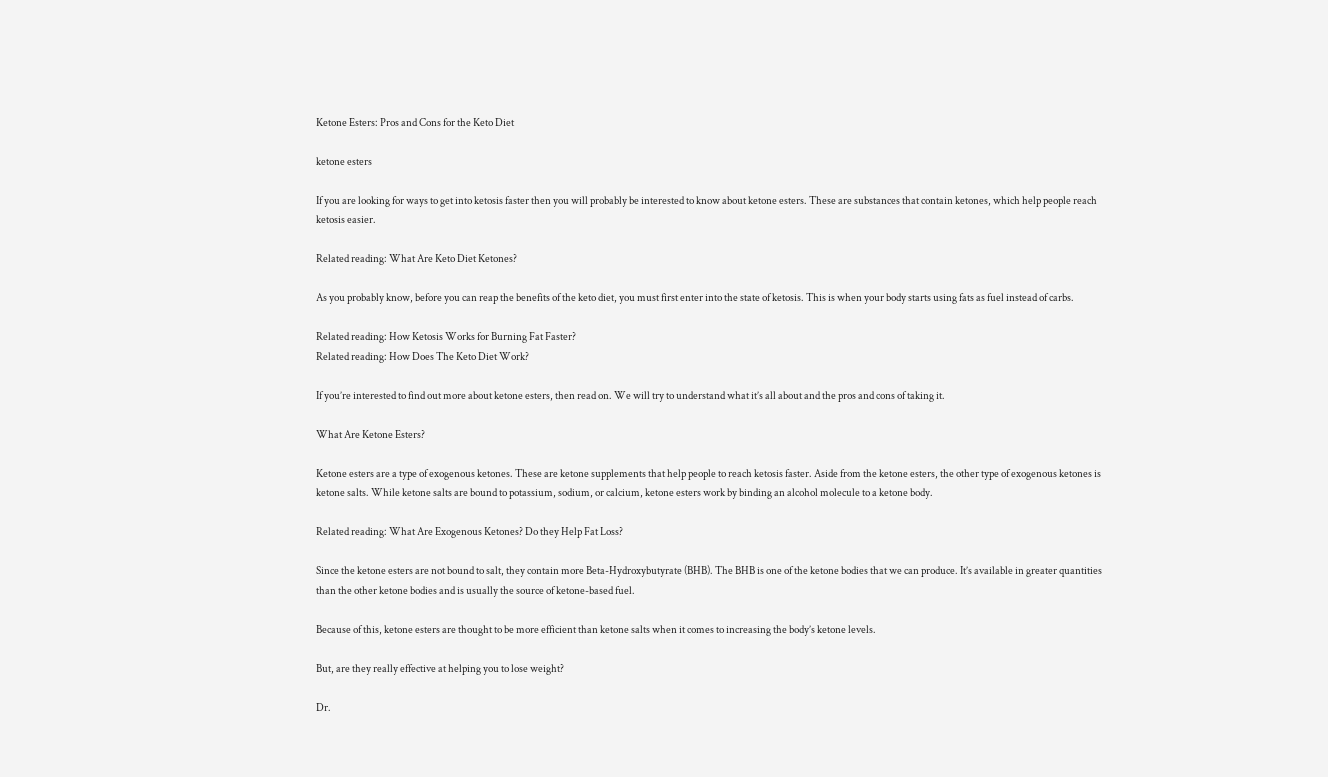Ketone Esters: Pros and Cons for the Keto Diet

ketone esters

If you are looking for ways to get into ketosis faster then you will probably be interested to know about ketone esters. These are substances that contain ketones, which help people reach ketosis easier.

Related reading: What Are Keto Diet Ketones?

As you probably know, before you can reap the benefits of the keto diet, you must first enter into the state of ketosis. This is when your body starts using fats as fuel instead of carbs.

Related reading: How Ketosis Works for Burning Fat Faster?
Related reading: How Does The Keto Diet Work?

If you’re interested to find out more about ketone esters, then read on. We will try to understand what it’s all about and the pros and cons of taking it.

What Are Ketone Esters?

Ketone esters are a type of exogenous ketones. These are ketone supplements that help people to reach ketosis faster. Aside from the ketone esters, the other type of exogenous ketones is ketone salts. While ketone salts are bound to potassium, sodium, or calcium, ketone esters work by binding an alcohol molecule to a ketone body.

Related reading: What Are Exogenous Ketones? Do they Help Fat Loss?

Since the ketone esters are not bound to salt, they contain more Beta-Hydroxybutyrate (BHB). The BHB is one of the ketone bodies that we can produce. It’s available in greater quantities than the other ketone bodies and is usually the source of ketone-based fuel.

Because of this, ketone esters are thought to be more efficient than ketone salts when it comes to increasing the body’s ketone levels.

But, are they really effective at helping you to lose weight?

Dr.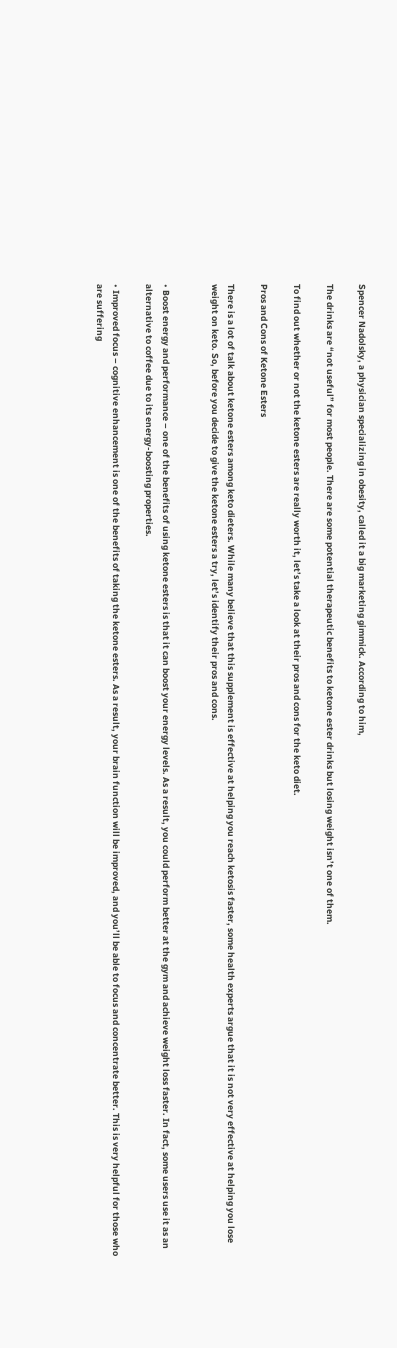Spencer Nadolsky, a physician specializing in obesity, called it a big marketing gimmick. According to him,

The drinks are “not useful” for most people. There are some potential therapeutic benefits to ketone ester drinks but losing weight isn’t one of them.

To find out whether or not the ketone esters are really worth it, let’s take a look at their pros and cons for the keto diet.

Pros and Cons of Ketone Esters

There is a lot of talk about ketone esters among keto dieters. While many believe that this supplement is effective at helping you reach ketosis faster, some health experts argue that it is not very effective at helping you lose weight on keto. So, before you decide to give the ketone esters a try, let’s identify their pros and cons.


• Boost energy and performance – one of the benefits of using ketone esters is that it can boost your energy levels. As a result, you could perform better at the gym and achieve weight loss faster. In fact, some users use it as an alternative to coffee due to its energy-boosting properties.

• Improved focus – cognitive enhancement is one of the benefits of taking the ketone esters. As a result, your brain function will be improved, and you’ll be able to focus and concentrate better. This is very helpful for those who are suffering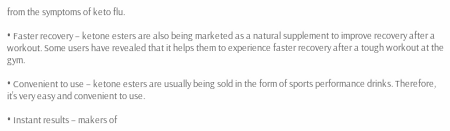from the symptoms of keto flu.

• Faster recovery – ketone esters are also being marketed as a natural supplement to improve recovery after a workout. Some users have revealed that it helps them to experience faster recovery after a tough workout at the gym.

• Convenient to use – ketone esters are usually being sold in the form of sports performance drinks. Therefore, it’s very easy and convenient to use.

• Instant results – makers of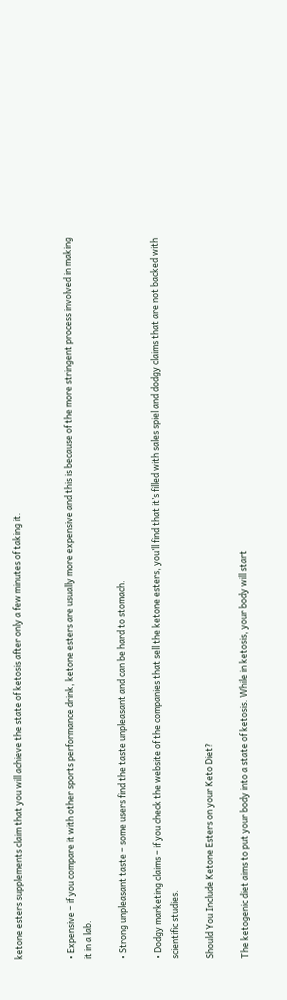ketone esters supplements claim that you will achieve the state of ketosis after only a few minutes of taking it.


• Expensive – if you compare it with other sports performance drink, ketone esters are usually more expensive and this is because of the more stringent process involved in making it in a lab.

• Strong unpleasant taste – some users find the taste unpleasant and can be hard to stomach.

• Dodgy marketing claims – if you check the website of the companies that sell the ketone esters, you’ll find that it’s filled with sales spiel and dodgy claims that are not backed with scientific studies.

Should You Include Ketone Esters on your Keto Diet?

The ketogenic diet aims to put your body into a state of ketosis. While in ketosis, your body will start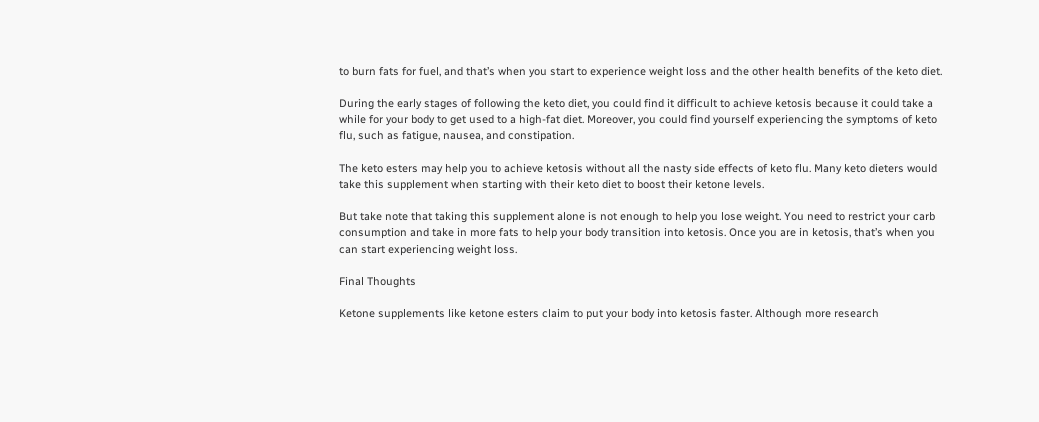to burn fats for fuel, and that’s when you start to experience weight loss and the other health benefits of the keto diet.

During the early stages of following the keto diet, you could find it difficult to achieve ketosis because it could take a while for your body to get used to a high-fat diet. Moreover, you could find yourself experiencing the symptoms of keto flu, such as fatigue, nausea, and constipation.

The keto esters may help you to achieve ketosis without all the nasty side effects of keto flu. Many keto dieters would take this supplement when starting with their keto diet to boost their ketone levels.

But take note that taking this supplement alone is not enough to help you lose weight. You need to restrict your carb consumption and take in more fats to help your body transition into ketosis. Once you are in ketosis, that’s when you can start experiencing weight loss.

Final Thoughts

Ketone supplements like ketone esters claim to put your body into ketosis faster. Although more research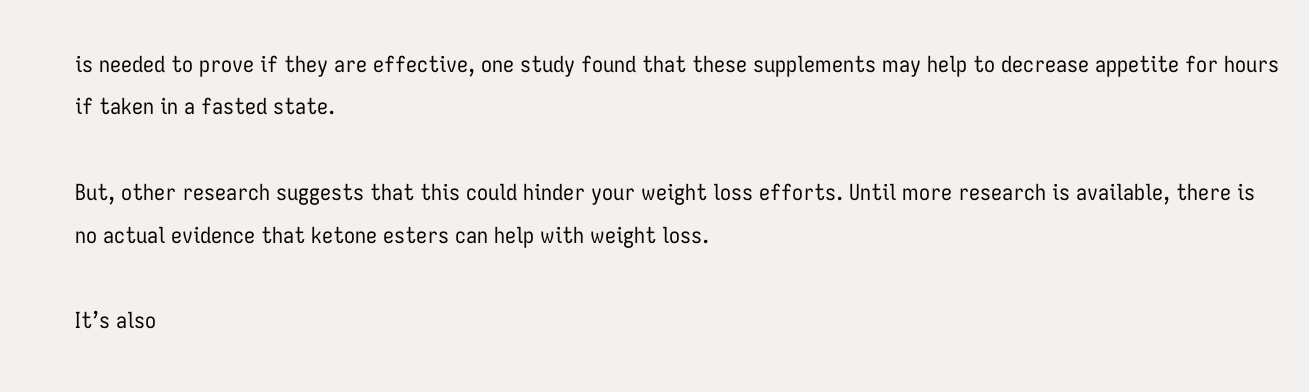is needed to prove if they are effective, one study found that these supplements may help to decrease appetite for hours if taken in a fasted state.

But, other research suggests that this could hinder your weight loss efforts. Until more research is available, there is no actual evidence that ketone esters can help with weight loss.

It’s also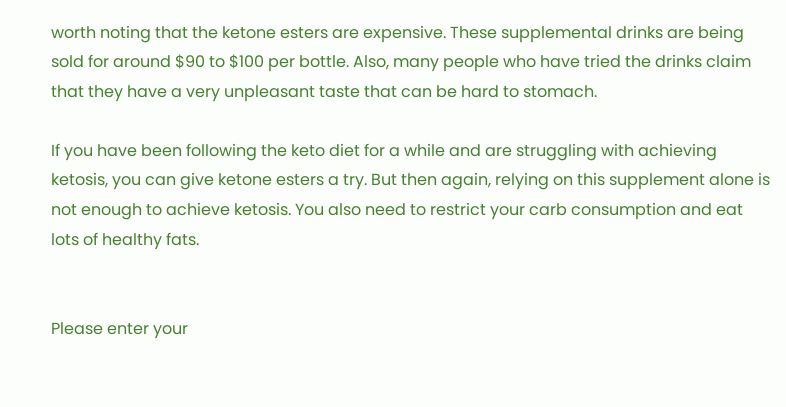worth noting that the ketone esters are expensive. These supplemental drinks are being sold for around $90 to $100 per bottle. Also, many people who have tried the drinks claim that they have a very unpleasant taste that can be hard to stomach.

If you have been following the keto diet for a while and are struggling with achieving ketosis, you can give ketone esters a try. But then again, relying on this supplement alone is not enough to achieve ketosis. You also need to restrict your carb consumption and eat lots of healthy fats.


Please enter your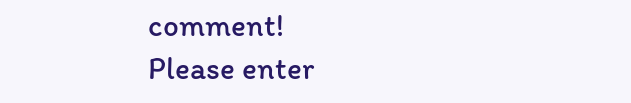comment!
Please enter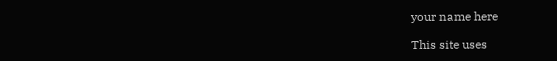your name here

This site uses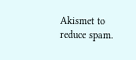Akismet to reduce spam.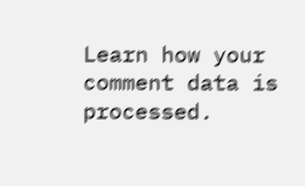Learn how your comment data is processed.